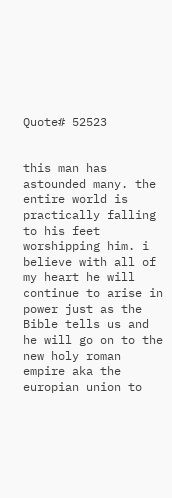Quote# 52523


this man has astounded many. the entire world is practically falling to his feet worshipping him. i believe with all of my heart he will continue to arise in power just as the Bible tells us and he will go on to the new holy roman empire aka the europian union to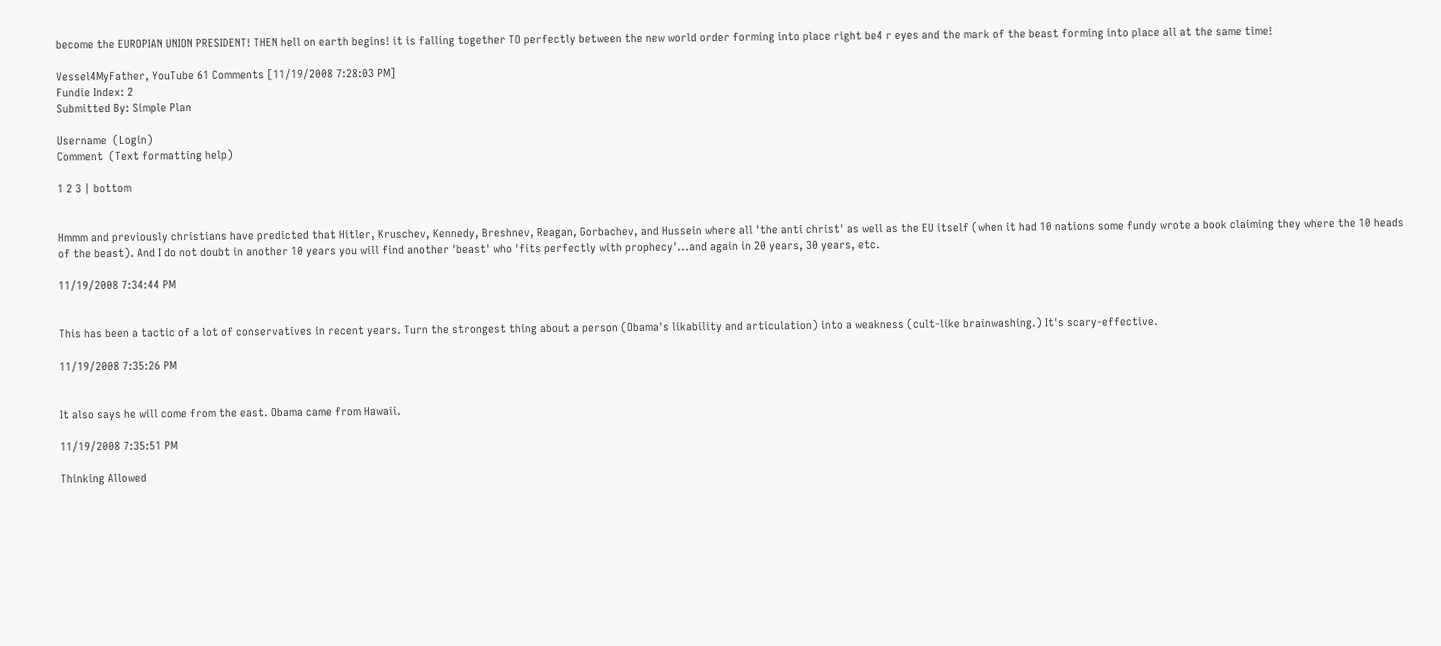become the EUROPIAN UNION PRESIDENT! THEN hell on earth begins! it is falling together TO perfectly between the new world order forming into place right be4 r eyes and the mark of the beast forming into place all at the same time!

Vessel4MyFather, YouTube 61 Comments [11/19/2008 7:28:03 PM]
Fundie Index: 2
Submitted By: Simple Plan

Username  (Login)
Comment  (Text formatting help)

1 2 3 | bottom


Hmmm and previously christians have predicted that Hitler, Kruschev, Kennedy, Breshnev, Reagan, Gorbachev, and Hussein where all 'the anti christ' as well as the EU itself (when it had 10 nations some fundy wrote a book claiming they where the 10 heads of the beast). And I do not doubt in another 10 years you will find another 'beast' who 'fits perfectly with prophecy'...and again in 20 years, 30 years, etc.

11/19/2008 7:34:44 PM


This has been a tactic of a lot of conservatives in recent years. Turn the strongest thing about a person (Obama's likability and articulation) into a weakness (cult-like brainwashing.) It's scary-effective.

11/19/2008 7:35:26 PM


It also says he will come from the east. Obama came from Hawaii.

11/19/2008 7:35:51 PM

Thinking Allowed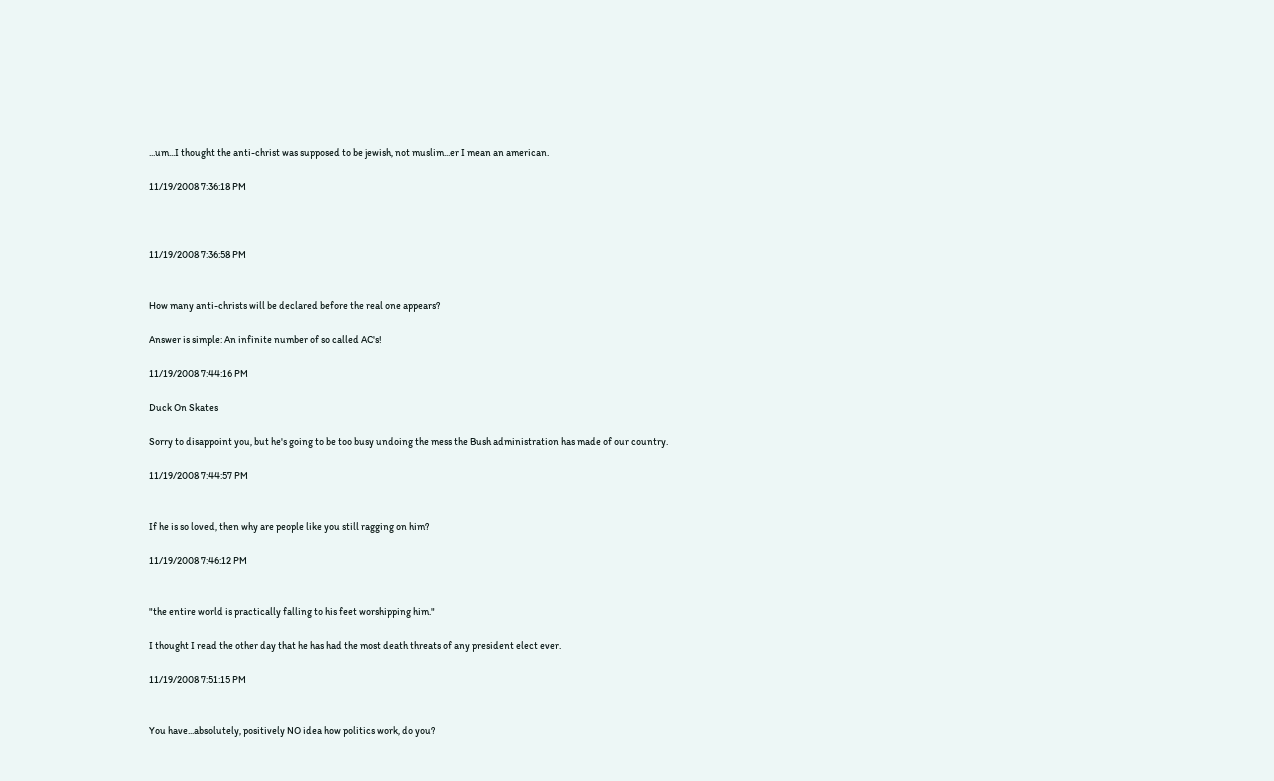...um...I thought the anti-christ was supposed to be jewish, not muslim...er I mean an american.

11/19/2008 7:36:18 PM



11/19/2008 7:36:58 PM


How many anti-christs will be declared before the real one appears?

Answer is simple: An infinite number of so called AC's!

11/19/2008 7:44:16 PM

Duck On Skates

Sorry to disappoint you, but he's going to be too busy undoing the mess the Bush administration has made of our country.

11/19/2008 7:44:57 PM


If he is so loved, then why are people like you still ragging on him?

11/19/2008 7:46:12 PM


"the entire world is practically falling to his feet worshipping him."

I thought I read the other day that he has had the most death threats of any president elect ever.

11/19/2008 7:51:15 PM


You have...absolutely, positively NO idea how politics work, do you?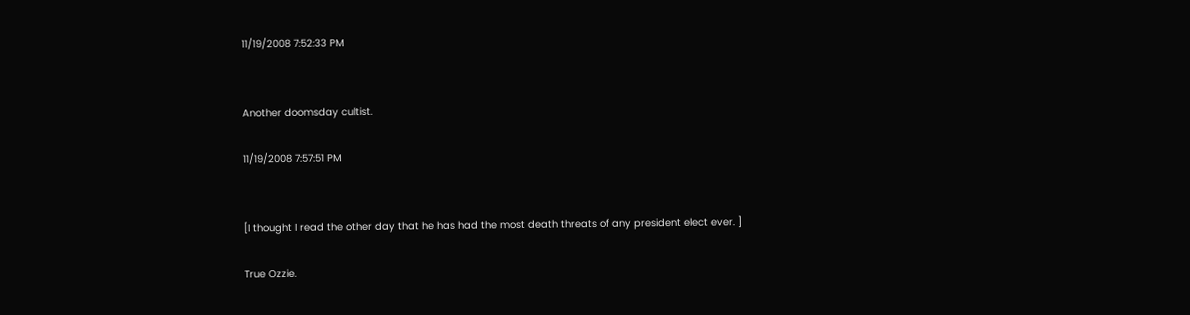11/19/2008 7:52:33 PM


Another doomsday cultist.

11/19/2008 7:57:51 PM


[I thought I read the other day that he has had the most death threats of any president elect ever. ]

True Ozzie.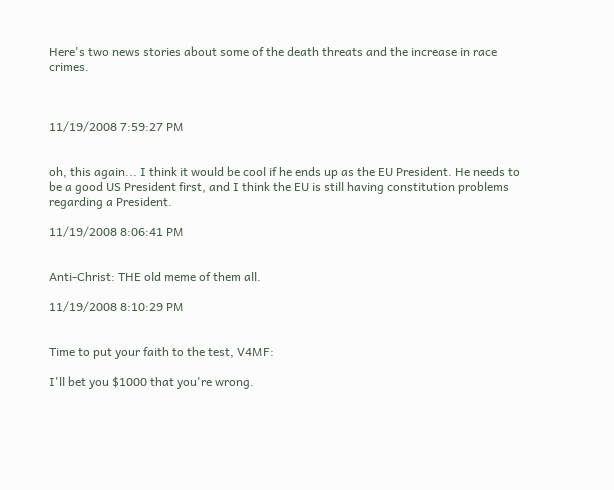Here's two news stories about some of the death threats and the increase in race crimes.



11/19/2008 7:59:27 PM


oh, this again... I think it would be cool if he ends up as the EU President. He needs to be a good US President first, and I think the EU is still having constitution problems regarding a President.

11/19/2008 8:06:41 PM


Anti-Christ: THE old meme of them all.

11/19/2008 8:10:29 PM


Time to put your faith to the test, V4MF:

I'll bet you $1000 that you're wrong.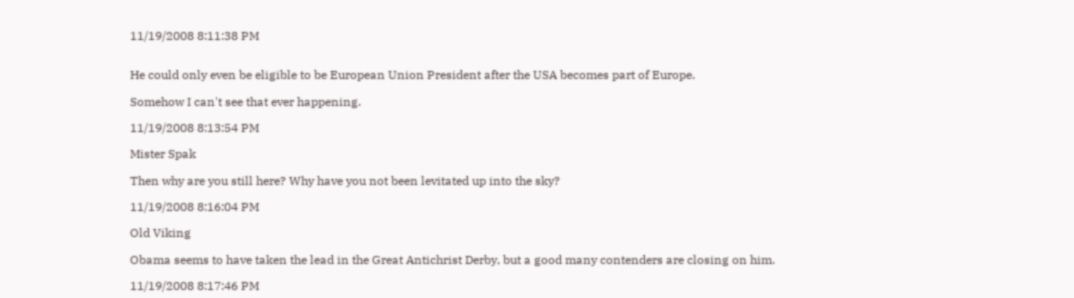11/19/2008 8:11:38 PM


He could only even be eligible to be European Union President after the USA becomes part of Europe.

Somehow I can't see that ever happening.

11/19/2008 8:13:54 PM

Mister Spak

Then why are you still here? Why have you not been levitated up into the sky?

11/19/2008 8:16:04 PM

Old Viking

Obama seems to have taken the lead in the Great Antichrist Derby, but a good many contenders are closing on him.

11/19/2008 8:17:46 PM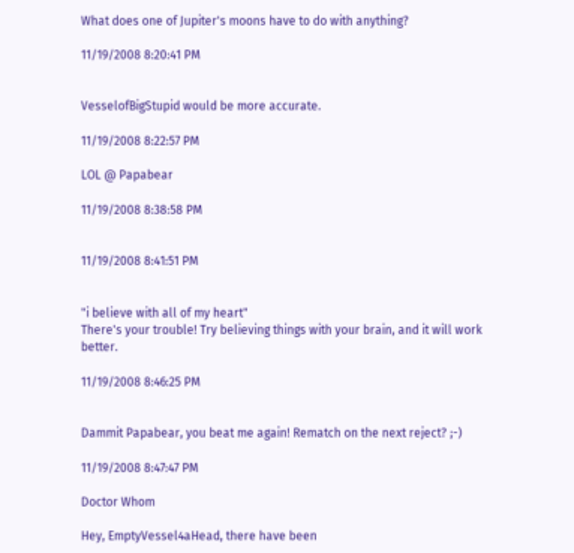What does one of Jupiter's moons have to do with anything?

11/19/2008 8:20:41 PM


VesselofBigStupid would be more accurate.

11/19/2008 8:22:57 PM

LOL @ Papabear

11/19/2008 8:38:58 PM


11/19/2008 8:41:51 PM


"i believe with all of my heart"
There's your trouble! Try believing things with your brain, and it will work better.

11/19/2008 8:46:25 PM


Dammit Papabear, you beat me again! Rematch on the next reject? ;-)

11/19/2008 8:47:47 PM

Doctor Whom

Hey, EmptyVessel4aHead, there have been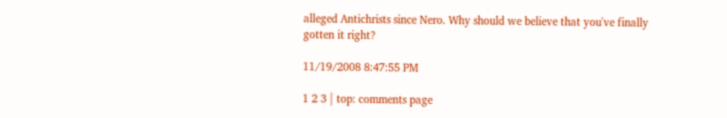alleged Antichrists since Nero. Why should we believe that you've finally gotten it right?

11/19/2008 8:47:55 PM

1 2 3 | top: comments page